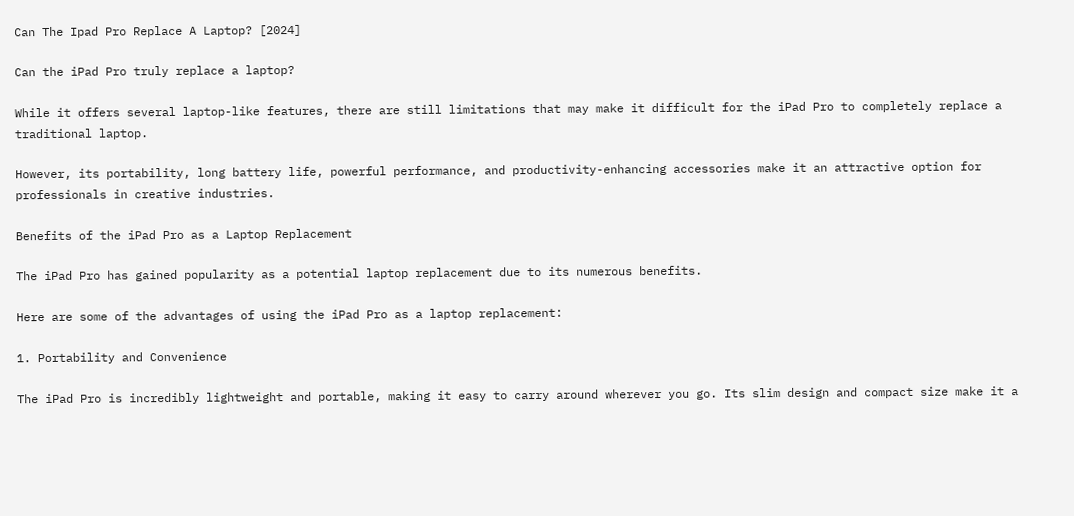Can The Ipad Pro Replace A Laptop? [2024]

Can the iPad Pro truly replace a laptop?

While it offers several laptop-like features, there are still limitations that may make it difficult for the iPad Pro to completely replace a traditional laptop.

However, its portability, long battery life, powerful performance, and productivity-enhancing accessories make it an attractive option for professionals in creative industries.

Benefits of the iPad Pro as a Laptop Replacement

The iPad Pro has gained popularity as a potential laptop replacement due to its numerous benefits.

Here are some of the advantages of using the iPad Pro as a laptop replacement:

1. Portability and Convenience

The iPad Pro is incredibly lightweight and portable, making it easy to carry around wherever you go. Its slim design and compact size make it a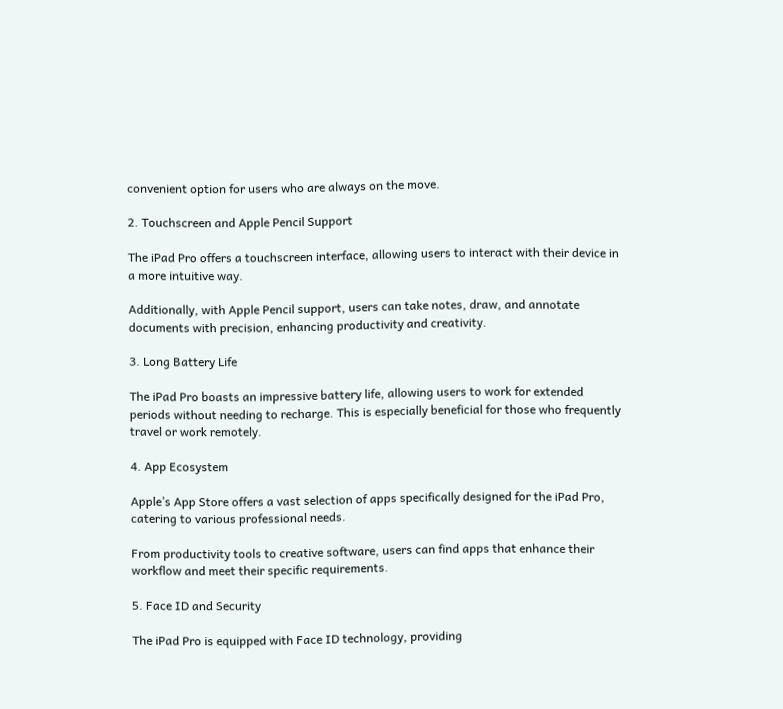convenient option for users who are always on the move.

2. Touchscreen and Apple Pencil Support

The iPad Pro offers a touchscreen interface, allowing users to interact with their device in a more intuitive way.

Additionally, with Apple Pencil support, users can take notes, draw, and annotate documents with precision, enhancing productivity and creativity.

3. Long Battery Life

The iPad Pro boasts an impressive battery life, allowing users to work for extended periods without needing to recharge. This is especially beneficial for those who frequently travel or work remotely.

4. App Ecosystem

Apple’s App Store offers a vast selection of apps specifically designed for the iPad Pro, catering to various professional needs.

From productivity tools to creative software, users can find apps that enhance their workflow and meet their specific requirements.

5. Face ID and Security

The iPad Pro is equipped with Face ID technology, providing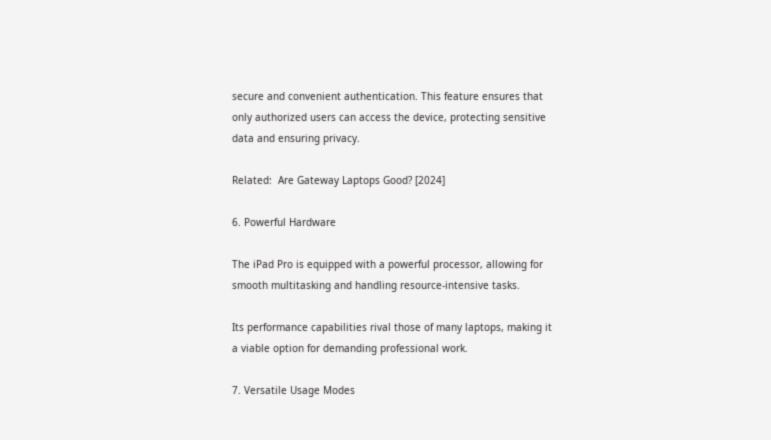secure and convenient authentication. This feature ensures that only authorized users can access the device, protecting sensitive data and ensuring privacy.

Related:  Are Gateway Laptops Good? [2024]

6. Powerful Hardware

The iPad Pro is equipped with a powerful processor, allowing for smooth multitasking and handling resource-intensive tasks.

Its performance capabilities rival those of many laptops, making it a viable option for demanding professional work.

7. Versatile Usage Modes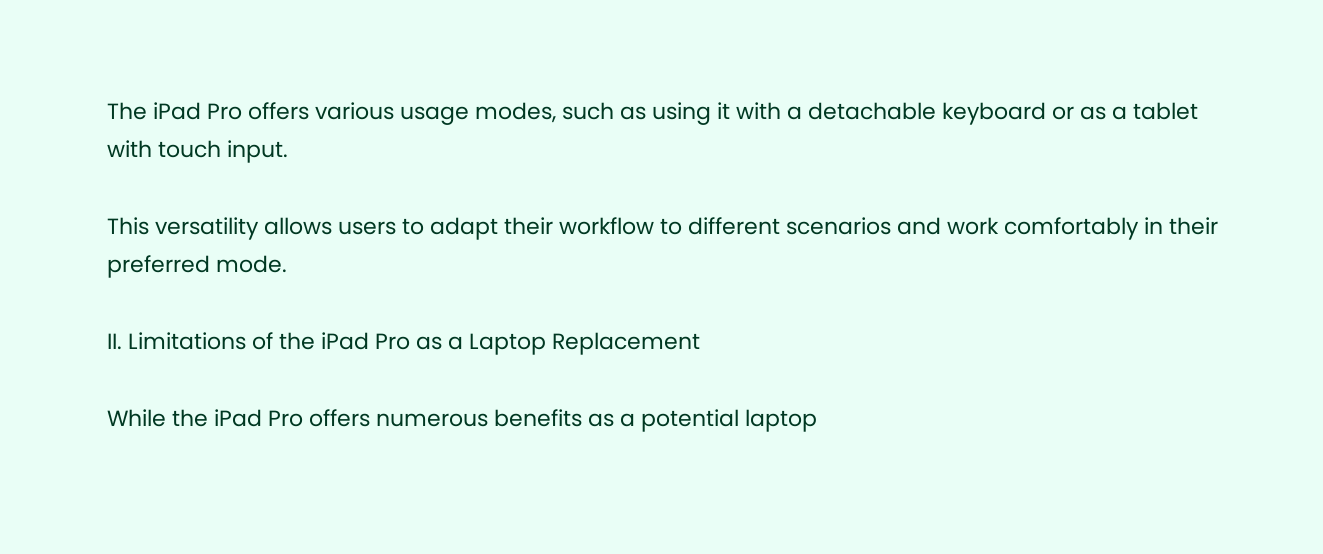The iPad Pro offers various usage modes, such as using it with a detachable keyboard or as a tablet with touch input.

This versatility allows users to adapt their workflow to different scenarios and work comfortably in their preferred mode.

II. Limitations of the iPad Pro as a Laptop Replacement

While the iPad Pro offers numerous benefits as a potential laptop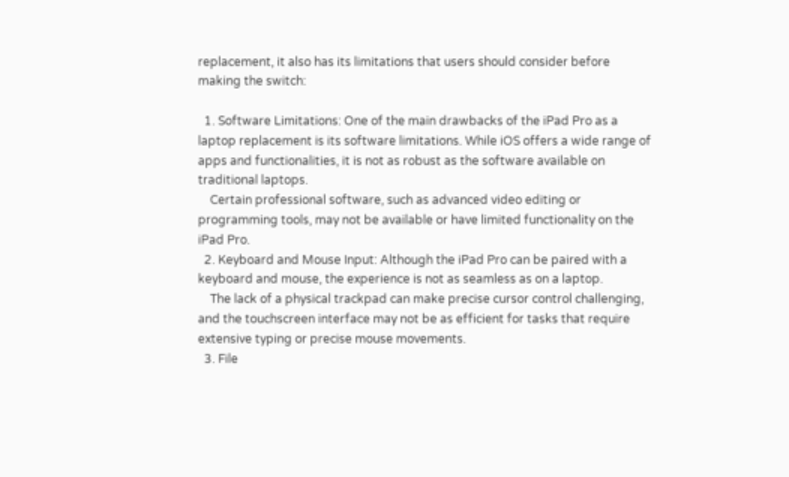replacement, it also has its limitations that users should consider before making the switch:

  1. Software Limitations: One of the main drawbacks of the iPad Pro as a laptop replacement is its software limitations. While iOS offers a wide range of apps and functionalities, it is not as robust as the software available on traditional laptops.
    Certain professional software, such as advanced video editing or programming tools, may not be available or have limited functionality on the iPad Pro.
  2. Keyboard and Mouse Input: Although the iPad Pro can be paired with a keyboard and mouse, the experience is not as seamless as on a laptop.
    The lack of a physical trackpad can make precise cursor control challenging, and the touchscreen interface may not be as efficient for tasks that require extensive typing or precise mouse movements.
  3. File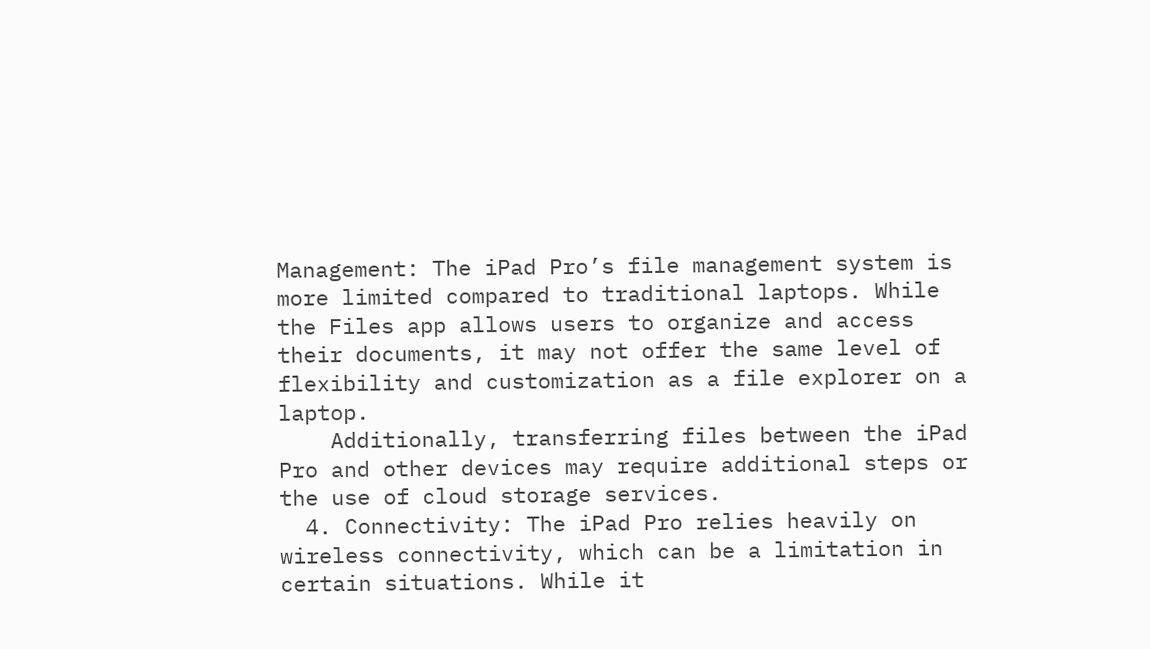Management: The iPad Pro’s file management system is more limited compared to traditional laptops. While the Files app allows users to organize and access their documents, it may not offer the same level of flexibility and customization as a file explorer on a laptop.
    Additionally, transferring files between the iPad Pro and other devices may require additional steps or the use of cloud storage services.
  4. Connectivity: The iPad Pro relies heavily on wireless connectivity, which can be a limitation in certain situations. While it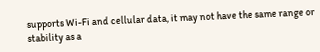supports Wi-Fi and cellular data, it may not have the same range or stability as a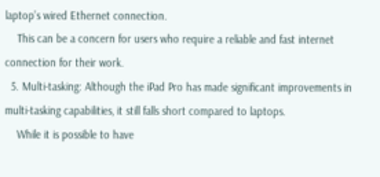laptop’s wired Ethernet connection.
    This can be a concern for users who require a reliable and fast internet connection for their work.
  5. Multi-tasking: Although the iPad Pro has made significant improvements in multi-tasking capabilities, it still falls short compared to laptops.
    While it is possible to have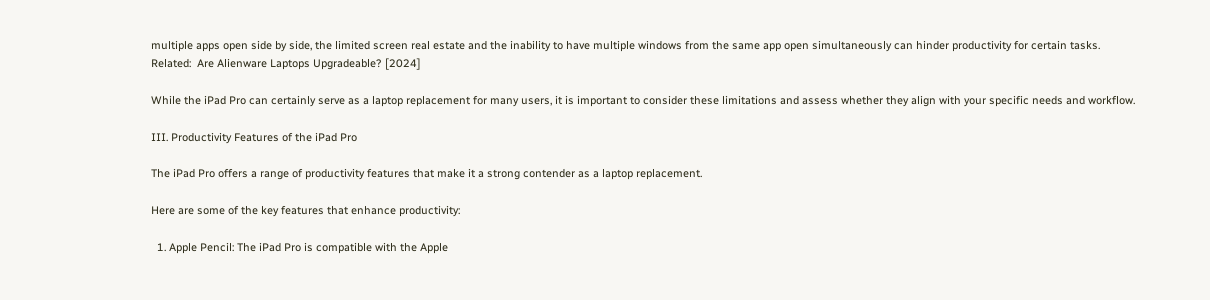multiple apps open side by side, the limited screen real estate and the inability to have multiple windows from the same app open simultaneously can hinder productivity for certain tasks.
Related:  Are Alienware Laptops Upgradeable? [2024]

While the iPad Pro can certainly serve as a laptop replacement for many users, it is important to consider these limitations and assess whether they align with your specific needs and workflow.

III. Productivity Features of the iPad Pro

The iPad Pro offers a range of productivity features that make it a strong contender as a laptop replacement.

Here are some of the key features that enhance productivity:

  1. Apple Pencil: The iPad Pro is compatible with the Apple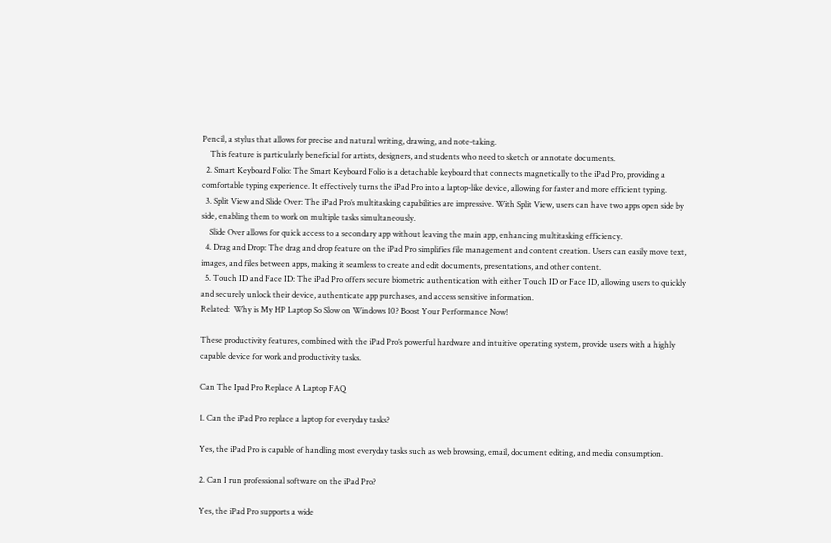Pencil, a stylus that allows for precise and natural writing, drawing, and note-taking.
    This feature is particularly beneficial for artists, designers, and students who need to sketch or annotate documents.
  2. Smart Keyboard Folio: The Smart Keyboard Folio is a detachable keyboard that connects magnetically to the iPad Pro, providing a comfortable typing experience. It effectively turns the iPad Pro into a laptop-like device, allowing for faster and more efficient typing.
  3. Split View and Slide Over: The iPad Pro’s multitasking capabilities are impressive. With Split View, users can have two apps open side by side, enabling them to work on multiple tasks simultaneously.
    Slide Over allows for quick access to a secondary app without leaving the main app, enhancing multitasking efficiency.
  4. Drag and Drop: The drag and drop feature on the iPad Pro simplifies file management and content creation. Users can easily move text, images, and files between apps, making it seamless to create and edit documents, presentations, and other content.
  5. Touch ID and Face ID: The iPad Pro offers secure biometric authentication with either Touch ID or Face ID, allowing users to quickly and securely unlock their device, authenticate app purchases, and access sensitive information.
Related:  Why is My HP Laptop So Slow on Windows 10? Boost Your Performance Now!

These productivity features, combined with the iPad Pro’s powerful hardware and intuitive operating system, provide users with a highly capable device for work and productivity tasks.

Can The Ipad Pro Replace A Laptop FAQ

1. Can the iPad Pro replace a laptop for everyday tasks?

Yes, the iPad Pro is capable of handling most everyday tasks such as web browsing, email, document editing, and media consumption.

2. Can I run professional software on the iPad Pro?

Yes, the iPad Pro supports a wide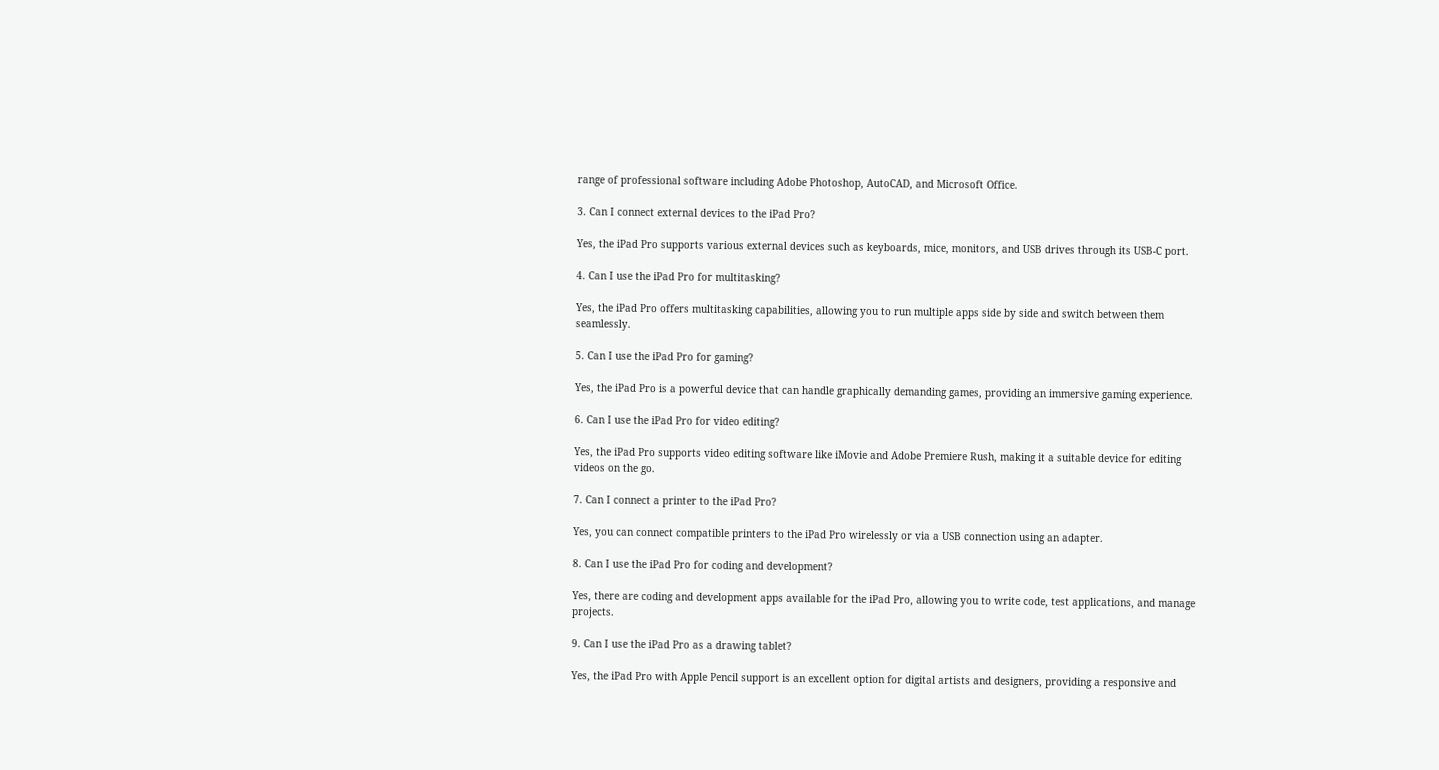range of professional software including Adobe Photoshop, AutoCAD, and Microsoft Office.

3. Can I connect external devices to the iPad Pro?

Yes, the iPad Pro supports various external devices such as keyboards, mice, monitors, and USB drives through its USB-C port.

4. Can I use the iPad Pro for multitasking?

Yes, the iPad Pro offers multitasking capabilities, allowing you to run multiple apps side by side and switch between them seamlessly.

5. Can I use the iPad Pro for gaming?

Yes, the iPad Pro is a powerful device that can handle graphically demanding games, providing an immersive gaming experience.

6. Can I use the iPad Pro for video editing?

Yes, the iPad Pro supports video editing software like iMovie and Adobe Premiere Rush, making it a suitable device for editing videos on the go.

7. Can I connect a printer to the iPad Pro?

Yes, you can connect compatible printers to the iPad Pro wirelessly or via a USB connection using an adapter.

8. Can I use the iPad Pro for coding and development?

Yes, there are coding and development apps available for the iPad Pro, allowing you to write code, test applications, and manage projects.

9. Can I use the iPad Pro as a drawing tablet?

Yes, the iPad Pro with Apple Pencil support is an excellent option for digital artists and designers, providing a responsive and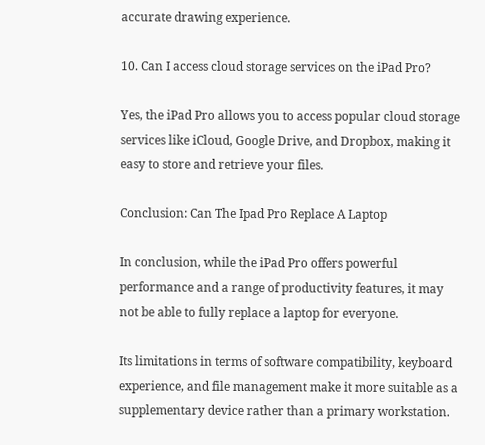accurate drawing experience.

10. Can I access cloud storage services on the iPad Pro?

Yes, the iPad Pro allows you to access popular cloud storage services like iCloud, Google Drive, and Dropbox, making it easy to store and retrieve your files.

Conclusion: Can The Ipad Pro Replace A Laptop

In conclusion, while the iPad Pro offers powerful performance and a range of productivity features, it may not be able to fully replace a laptop for everyone.

Its limitations in terms of software compatibility, keyboard experience, and file management make it more suitable as a supplementary device rather than a primary workstation.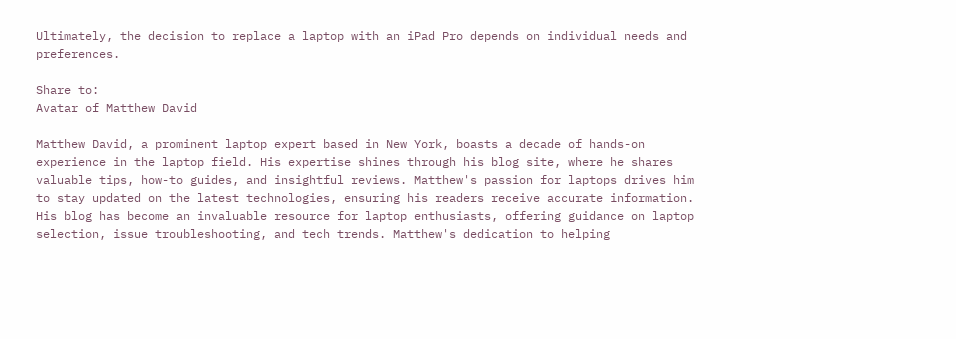Ultimately, the decision to replace a laptop with an iPad Pro depends on individual needs and preferences.

Share to:
Avatar of Matthew David

Matthew David, a prominent laptop expert based in New York, boasts a decade of hands-on experience in the laptop field. His expertise shines through his blog site, where he shares valuable tips, how-to guides, and insightful reviews. Matthew's passion for laptops drives him to stay updated on the latest technologies, ensuring his readers receive accurate information. His blog has become an invaluable resource for laptop enthusiasts, offering guidance on laptop selection, issue troubleshooting, and tech trends. Matthew's dedication to helping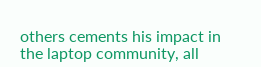others cements his impact in the laptop community, all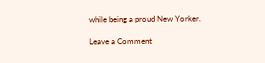while being a proud New Yorker.

Leave a Comment